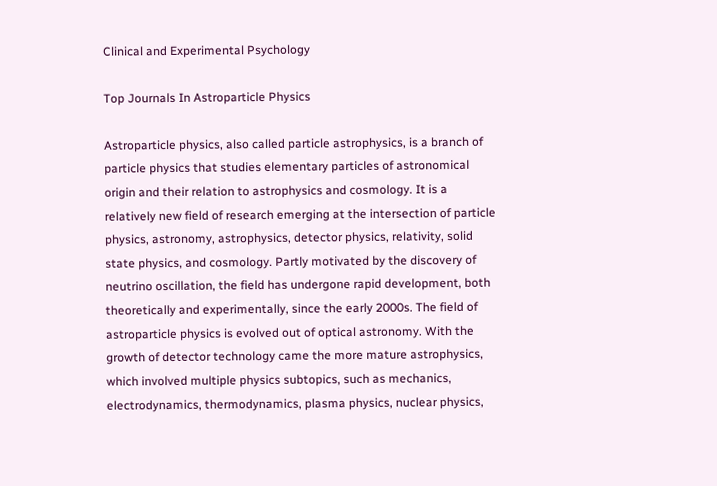Clinical and Experimental Psychology

Top Journals In Astroparticle Physics

Astroparticle physics, also called particle astrophysics, is a branch of particle physics that studies elementary particles of astronomical origin and their relation to astrophysics and cosmology. It is a relatively new field of research emerging at the intersection of particle physics, astronomy, astrophysics, detector physics, relativity, solid state physics, and cosmology. Partly motivated by the discovery of neutrino oscillation, the field has undergone rapid development, both theoretically and experimentally, since the early 2000s. The field of astroparticle physics is evolved out of optical astronomy. With the growth of detector technology came the more mature astrophysics, which involved multiple physics subtopics, such as mechanics, electrodynamics, thermodynamics, plasma physics, nuclear physics,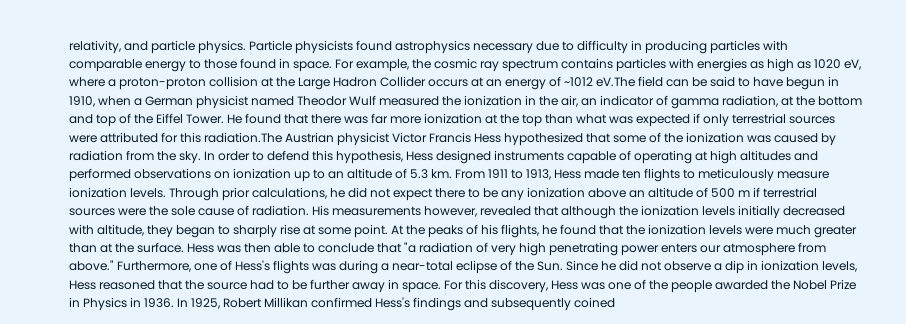relativity, and particle physics. Particle physicists found astrophysics necessary due to difficulty in producing particles with comparable energy to those found in space. For example, the cosmic ray spectrum contains particles with energies as high as 1020 eV, where a proton-proton collision at the Large Hadron Collider occurs at an energy of ~1012 eV.The field can be said to have begun in 1910, when a German physicist named Theodor Wulf measured the ionization in the air, an indicator of gamma radiation, at the bottom and top of the Eiffel Tower. He found that there was far more ionization at the top than what was expected if only terrestrial sources were attributed for this radiation.The Austrian physicist Victor Francis Hess hypothesized that some of the ionization was caused by radiation from the sky. In order to defend this hypothesis, Hess designed instruments capable of operating at high altitudes and performed observations on ionization up to an altitude of 5.3 km. From 1911 to 1913, Hess made ten flights to meticulously measure ionization levels. Through prior calculations, he did not expect there to be any ionization above an altitude of 500 m if terrestrial sources were the sole cause of radiation. His measurements however, revealed that although the ionization levels initially decreased with altitude, they began to sharply rise at some point. At the peaks of his flights, he found that the ionization levels were much greater than at the surface. Hess was then able to conclude that "a radiation of very high penetrating power enters our atmosphere from above." Furthermore, one of Hess's flights was during a near-total eclipse of the Sun. Since he did not observe a dip in ionization levels, Hess reasoned that the source had to be further away in space. For this discovery, Hess was one of the people awarded the Nobel Prize in Physics in 1936. In 1925, Robert Millikan confirmed Hess's findings and subsequently coined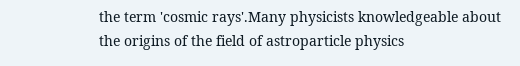the term 'cosmic rays'.Many physicists knowledgeable about the origins of the field of astroparticle physics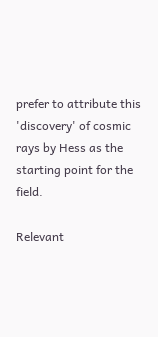prefer to attribute this 'discovery' of cosmic rays by Hess as the starting point for the field.

Relevant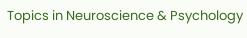Topics in Neuroscience & Psychology